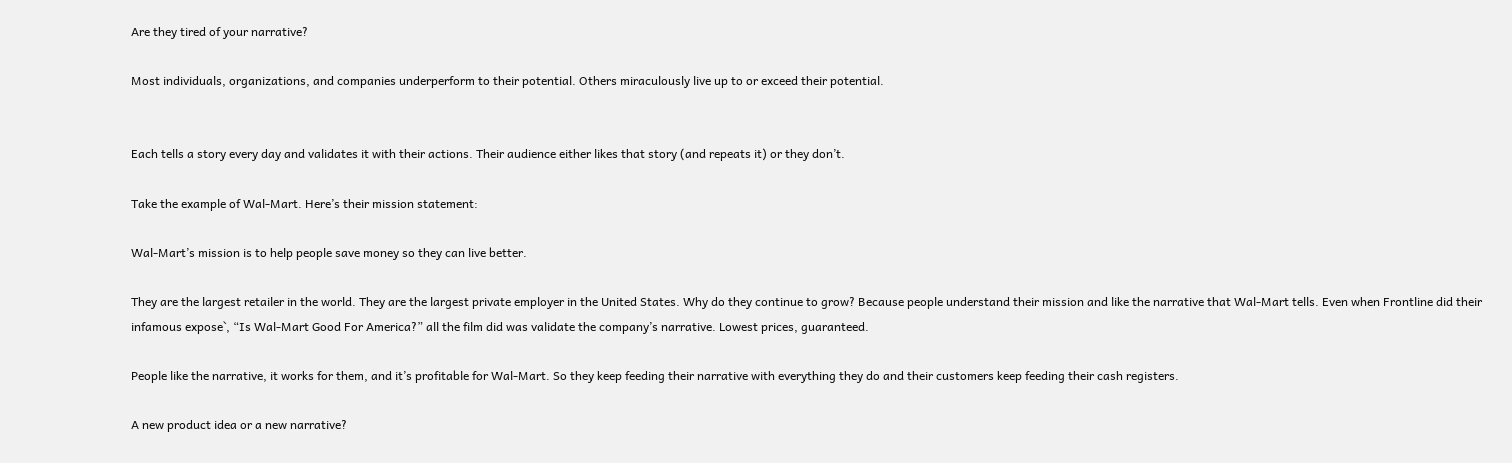Are they tired of your narrative?

Most individuals, organizations, and companies underperform to their potential. Others miraculously live up to or exceed their potential.


Each tells a story every day and validates it with their actions. Their audience either likes that story (and repeats it) or they don’t.

Take the example of Wal-Mart. Here’s their mission statement:

Wal-Mart’s mission is to help people save money so they can live better.

They are the largest retailer in the world. They are the largest private employer in the United States. Why do they continue to grow? Because people understand their mission and like the narrative that Wal-Mart tells. Even when Frontline did their infamous expose`, “Is Wal-Mart Good For America?” all the film did was validate the company’s narrative. Lowest prices, guaranteed.

People like the narrative, it works for them, and it’s profitable for Wal-Mart. So they keep feeding their narrative with everything they do and their customers keep feeding their cash registers.

A new product idea or a new narrative?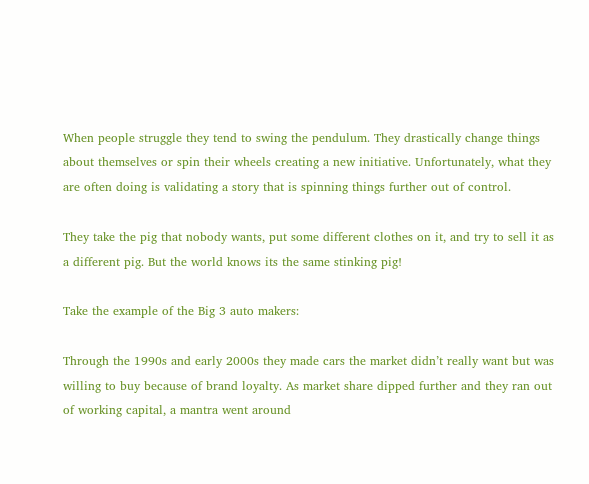When people struggle they tend to swing the pendulum. They drastically change things about themselves or spin their wheels creating a new initiative. Unfortunately, what they are often doing is validating a story that is spinning things further out of control.

They take the pig that nobody wants, put some different clothes on it, and try to sell it as a different pig. But the world knows its the same stinking pig!

Take the example of the Big 3 auto makers:

Through the 1990s and early 2000s they made cars the market didn’t really want but was willing to buy because of brand loyalty. As market share dipped further and they ran out of working capital, a mantra went around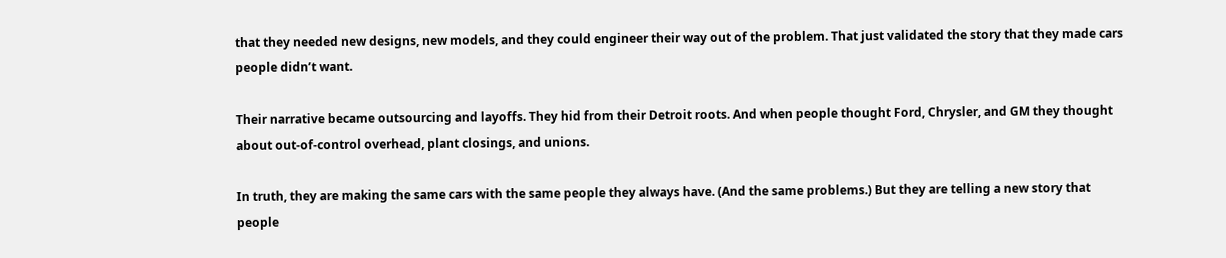that they needed new designs, new models, and they could engineer their way out of the problem. That just validated the story that they made cars people didn’t want.

Their narrative became outsourcing and layoffs. They hid from their Detroit roots. And when people thought Ford, Chrysler, and GM they thought about out-of-control overhead, plant closings, and unions.

In truth, they are making the same cars with the same people they always have. (And the same problems.) But they are telling a new story that people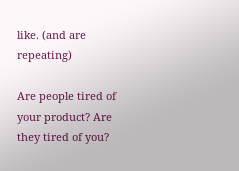like. (and are repeating)

Are people tired of your product? Are they tired of you?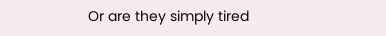Or are they simply tired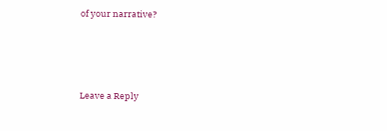of your narrative?





Leave a Reply